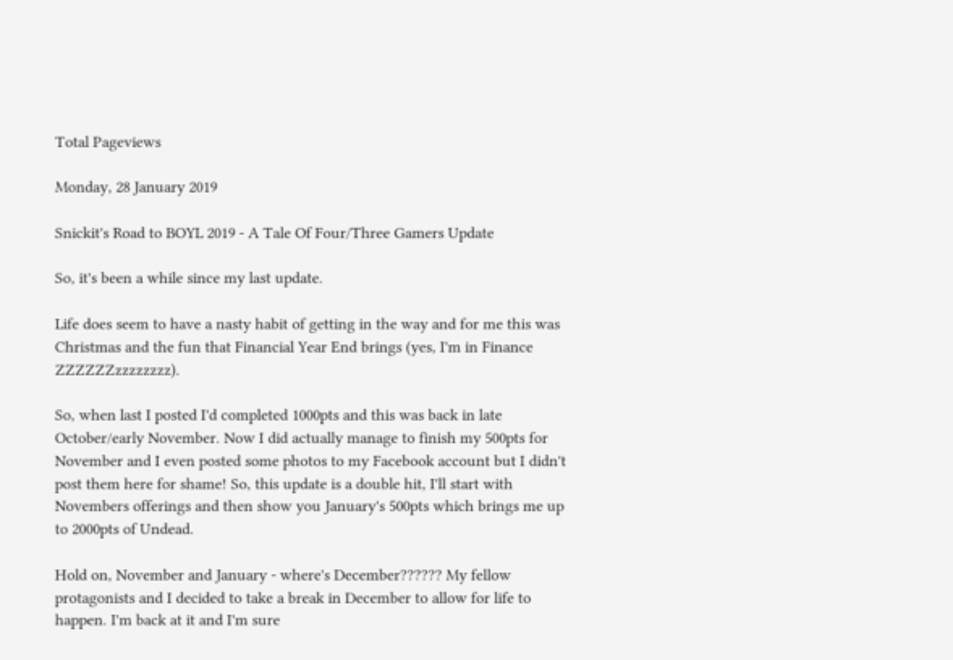Total Pageviews

Monday, 28 January 2019

Snickit's Road to BOYL 2019 - A Tale Of Four/Three Gamers Update

So, it's been a while since my last update.

Life does seem to have a nasty habit of getting in the way and for me this was Christmas and the fun that Financial Year End brings (yes, I'm in Finance ZZZZZZzzzzzzzz).

So, when last I posted I'd completed 1000pts and this was back in late October/early November. Now I did actually manage to finish my 500pts for November and I even posted some photos to my Facebook account but I didn't post them here for shame! So, this update is a double hit, I'll start with Novembers offerings and then show you January's 500pts which brings me up to 2000pts of Undead.

Hold on, November and January - where's December?????? My fellow protagonists and I decided to take a break in December to allow for life to happen. I'm back at it and I'm sure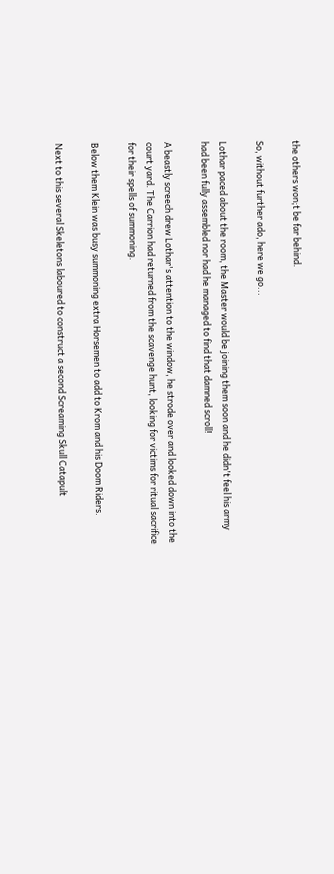the others won;t be far behind.

So, without further ado, here we go...

Lothar paced about the room, the Master would be joining them soon and he didn't feel his army had been fully assembled nor had he managed to find that damned scroll!

A beastly screech drew Lothar's attention to the window, he strode over and looked down into the court yard. The Carrion had returned from the scavenge hunt, looking for victims for ritual sacrifice for their spells of summoning.

Below them Klein was busy summoning extra Horsemen to add to Krom and his Doom Riders.

Next to this several Skeletons laboured to construct a second Screaming Skull Catapult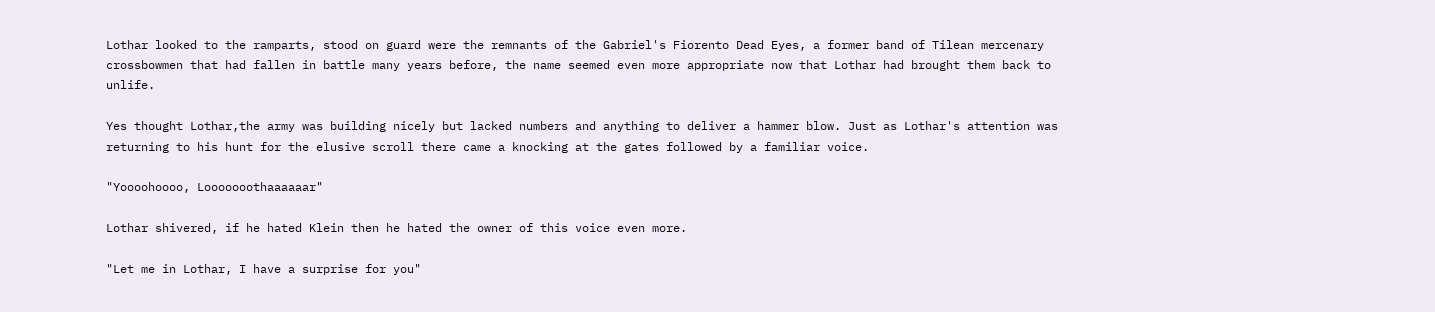Lothar looked to the ramparts, stood on guard were the remnants of the Gabriel's Fiorento Dead Eyes, a former band of Tilean mercenary crossbowmen that had fallen in battle many years before, the name seemed even more appropriate now that Lothar had brought them back to unlife.

Yes thought Lothar,the army was building nicely but lacked numbers and anything to deliver a hammer blow. Just as Lothar's attention was returning to his hunt for the elusive scroll there came a knocking at the gates followed by a familiar voice.

"Yoooohoooo, Looooooothaaaaaar"

Lothar shivered, if he hated Klein then he hated the owner of this voice even more.

"Let me in Lothar, I have a surprise for you"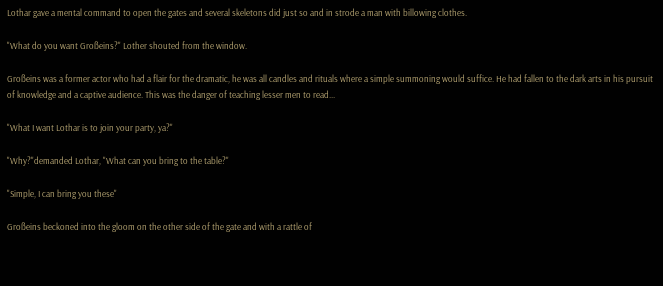Lothar gave a mental command to open the gates and several skeletons did just so and in strode a man with billowing clothes.

"What do you want Großeins?" Lother shouted from the window.

Großeins was a former actor who had a flair for the dramatic, he was all candles and rituals where a simple summoning would suffice. He had fallen to the dark arts in his pursuit of knowledge and a captive audience. This was the danger of teaching lesser men to read...

"What I want Lothar is to join your party, ya?"

"Why?"demanded Lothar, "What can you bring to the table?"

"Simple, I can bring you these"

Großeins beckoned into the gloom on the other side of the gate and with a rattle of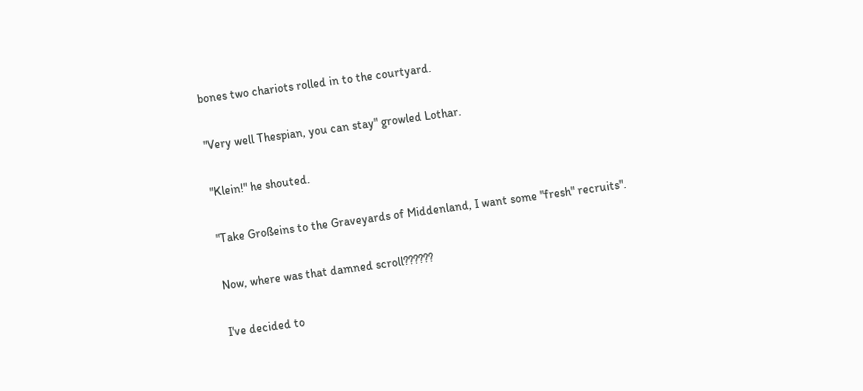bones two chariots rolled in to the courtyard.

"Very well Thespian, you can stay" growled Lothar.

"Klein!" he shouted.

"Take Großeins to the Graveyards of Middenland, I want some "fresh" recruits".

Now, where was that damned scroll??????

I've decided to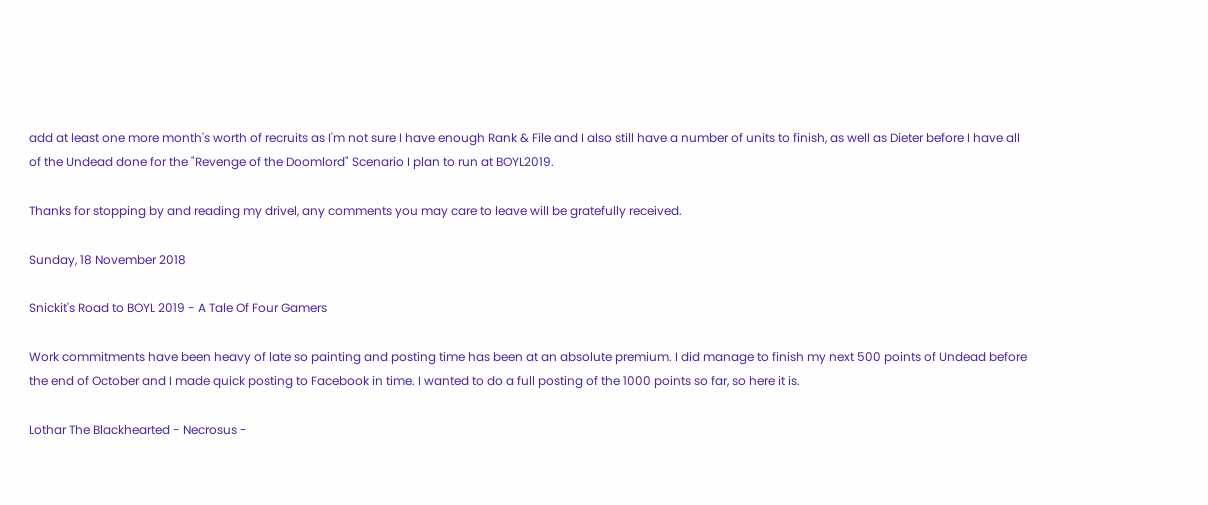add at least one more month's worth of recruits as I'm not sure I have enough Rank & File and I also still have a number of units to finish, as well as Dieter before I have all of the Undead done for the "Revenge of the Doomlord" Scenario I plan to run at BOYL2019.

Thanks for stopping by and reading my drivel, any comments you may care to leave will be gratefully received.

Sunday, 18 November 2018

Snickit's Road to BOYL 2019 - A Tale Of Four Gamers

Work commitments have been heavy of late so painting and posting time has been at an absolute premium. I did manage to finish my next 500 points of Undead before the end of October and I made quick posting to Facebook in time. I wanted to do a full posting of the 1000 points so far, so here it is.

Lothar The Blackhearted - Necrosus -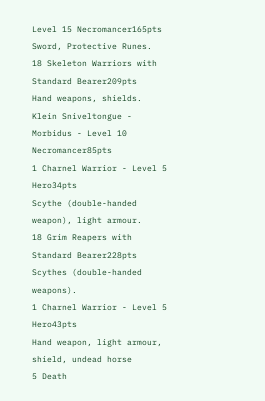Level 15 Necromancer165pts
Sword, Protective Runes.
18 Skeleton Warriors with Standard Bearer209pts
Hand weapons, shields.
Klein Sniveltongue - Morbidus - Level 10 Necromancer85pts
1 Charnel Warrior - Level 5 Hero34pts
Scythe (double-handed weapon), light armour.
18 Grim Reapers with Standard Bearer228pts
Scythes (double-handed weapons).
1 Charnel Warrior - Level 5 Hero43pts
Hand weapon, light armour, shield, undead horse
5 Death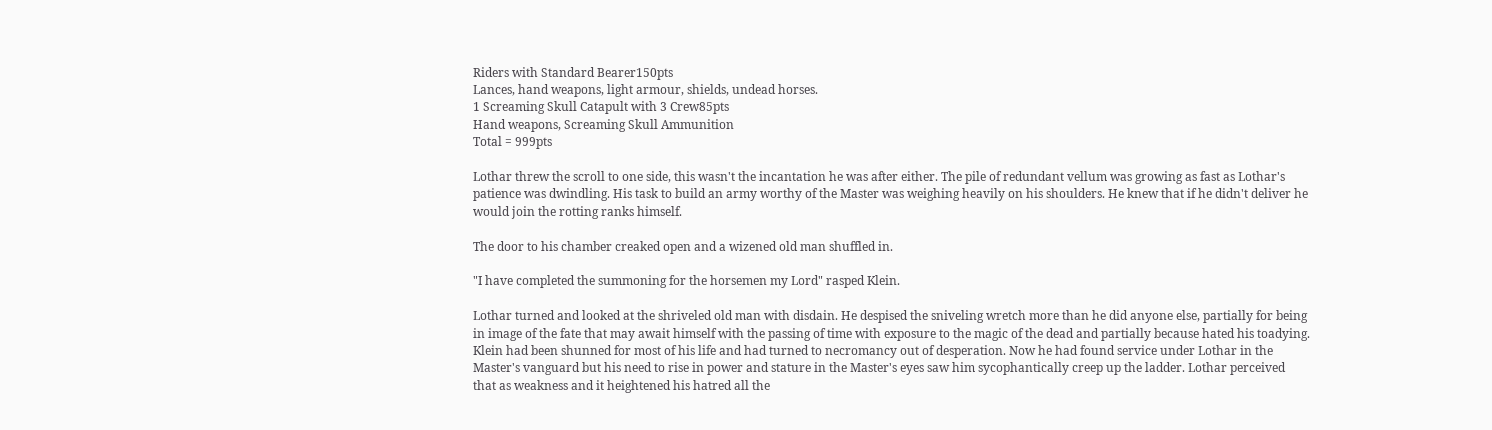Riders with Standard Bearer150pts
Lances, hand weapons, light armour, shields, undead horses.
1 Screaming Skull Catapult with 3 Crew85pts
Hand weapons, Screaming Skull Ammunition
Total = 999pts

Lothar threw the scroll to one side, this wasn't the incantation he was after either. The pile of redundant vellum was growing as fast as Lothar's patience was dwindling. His task to build an army worthy of the Master was weighing heavily on his shoulders. He knew that if he didn't deliver he would join the rotting ranks himself.

The door to his chamber creaked open and a wizened old man shuffled in.

"I have completed the summoning for the horsemen my Lord" rasped Klein.

Lothar turned and looked at the shriveled old man with disdain. He despised the sniveling wretch more than he did anyone else, partially for being in image of the fate that may await himself with the passing of time with exposure to the magic of the dead and partially because hated his toadying. Klein had been shunned for most of his life and had turned to necromancy out of desperation. Now he had found service under Lothar in the Master's vanguard but his need to rise in power and stature in the Master's eyes saw him sycophantically creep up the ladder. Lothar perceived that as weakness and it heightened his hatred all the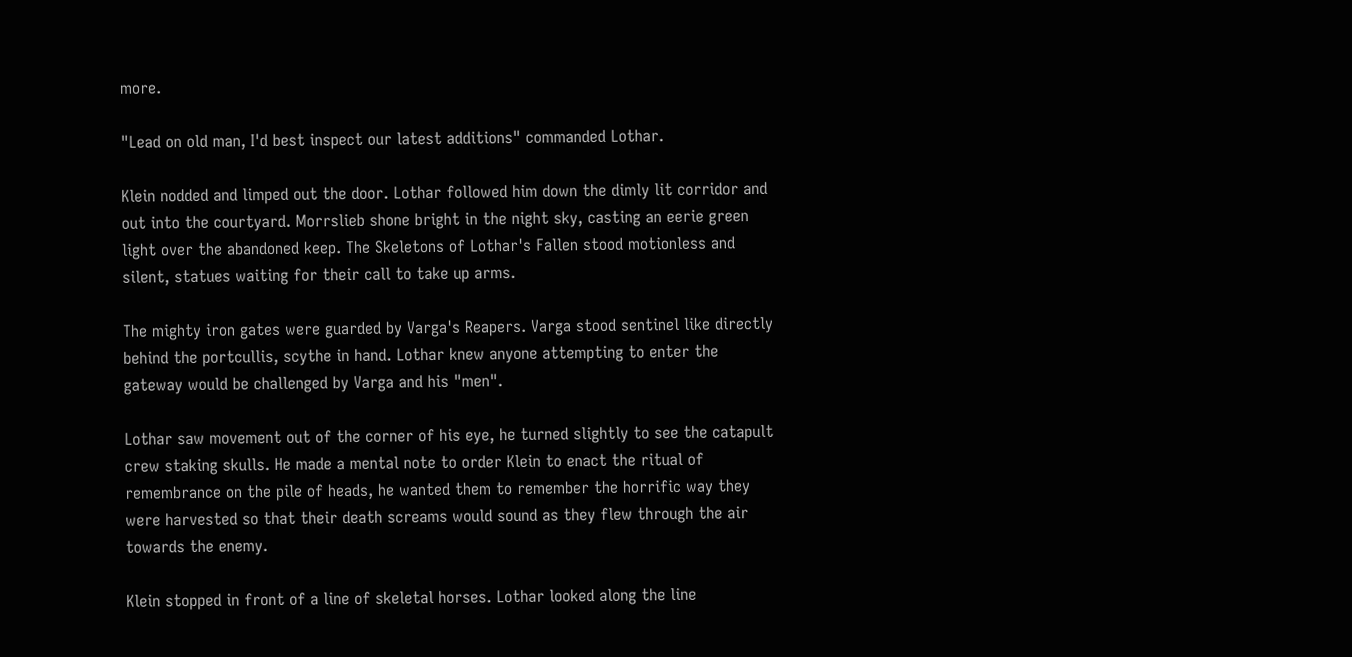more.

"Lead on old man, I'd best inspect our latest additions" commanded Lothar.

Klein nodded and limped out the door. Lothar followed him down the dimly lit corridor and out into the courtyard. Morrslieb shone bright in the night sky, casting an eerie green light over the abandoned keep. The Skeletons of Lothar's Fallen stood motionless and silent, statues waiting for their call to take up arms.

The mighty iron gates were guarded by Varga's Reapers. Varga stood sentinel like directly behind the portcullis, scythe in hand. Lothar knew anyone attempting to enter the gateway would be challenged by Varga and his "men".

Lothar saw movement out of the corner of his eye, he turned slightly to see the catapult crew staking skulls. He made a mental note to order Klein to enact the ritual of remembrance on the pile of heads, he wanted them to remember the horrific way they were harvested so that their death screams would sound as they flew through the air towards the enemy.

Klein stopped in front of a line of skeletal horses. Lothar looked along the line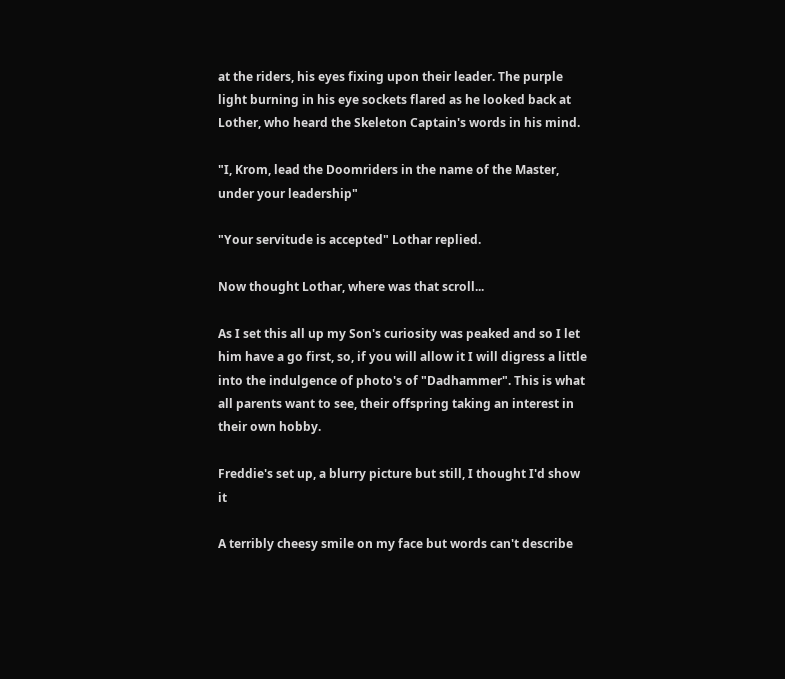at the riders, his eyes fixing upon their leader. The purple light burning in his eye sockets flared as he looked back at Lother, who heard the Skeleton Captain's words in his mind.

"I, Krom, lead the Doomriders in the name of the Master, under your leadership"

"Your servitude is accepted" Lothar replied.

Now thought Lothar, where was that scroll...

As I set this all up my Son's curiosity was peaked and so I let him have a go first, so, if you will allow it I will digress a little into the indulgence of photo's of "Dadhammer". This is what all parents want to see, their offspring taking an interest in their own hobby.

Freddie's set up, a blurry picture but still, I thought I'd show it

A terribly cheesy smile on my face but words can't describe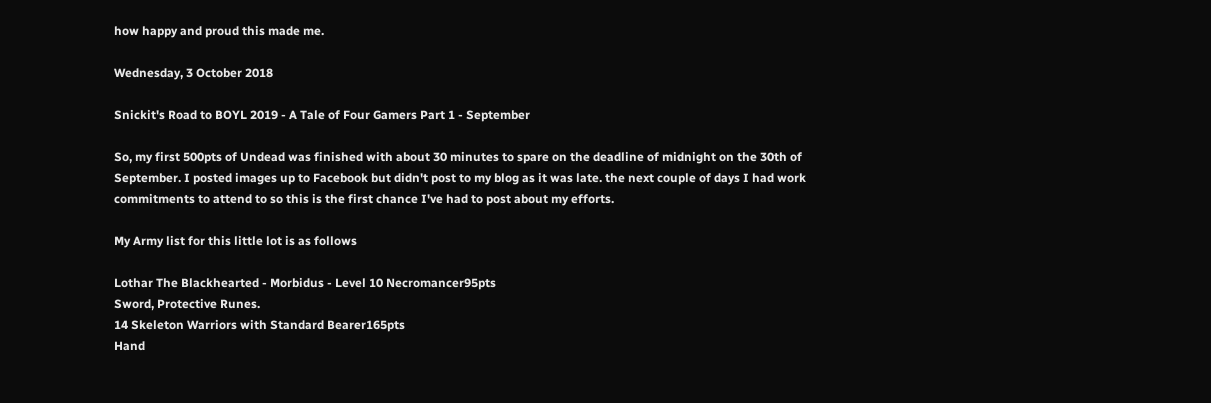how happy and proud this made me.

Wednesday, 3 October 2018

Snickit's Road to BOYL 2019 - A Tale of Four Gamers Part 1 - September

So, my first 500pts of Undead was finished with about 30 minutes to spare on the deadline of midnight on the 30th of September. I posted images up to Facebook but didn't post to my blog as it was late. the next couple of days I had work commitments to attend to so this is the first chance I've had to post about my efforts.

My Army list for this little lot is as follows

Lothar The Blackhearted - Morbidus - Level 10 Necromancer95pts
Sword, Protective Runes.
14 Skeleton Warriors with Standard Bearer165pts
Hand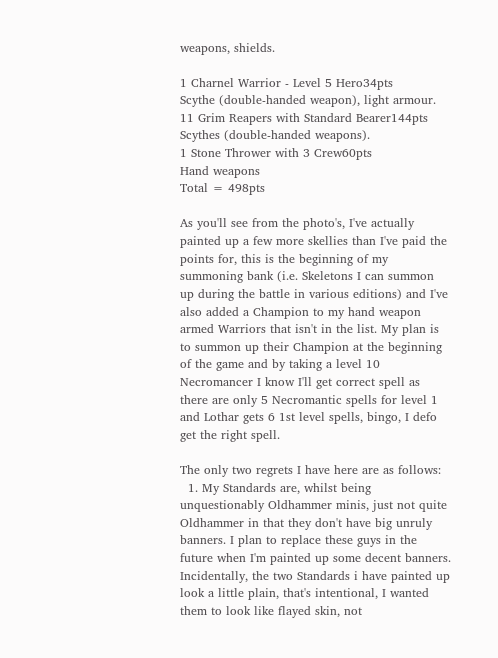weapons, shields.

1 Charnel Warrior - Level 5 Hero34pts
Scythe (double-handed weapon), light armour.
11 Grim Reapers with Standard Bearer144pts
Scythes (double-handed weapons).
1 Stone Thrower with 3 Crew60pts
Hand weapons
Total = 498pts

As you'll see from the photo's, I've actually painted up a few more skellies than I've paid the points for, this is the beginning of my summoning bank (i.e. Skeletons I can summon up during the battle in various editions) and I've also added a Champion to my hand weapon armed Warriors that isn't in the list. My plan is to summon up their Champion at the beginning of the game and by taking a level 10 Necromancer I know I'll get correct spell as there are only 5 Necromantic spells for level 1 and Lothar gets 6 1st level spells, bingo, I defo get the right spell.

The only two regrets I have here are as follows:
  1. My Standards are, whilst being unquestionably Oldhammer minis, just not quite Oldhammer in that they don't have big unruly banners. I plan to replace these guys in the future when I'm painted up some decent banners. Incidentally, the two Standards i have painted up look a little plain, that's intentional, I wanted them to look like flayed skin, not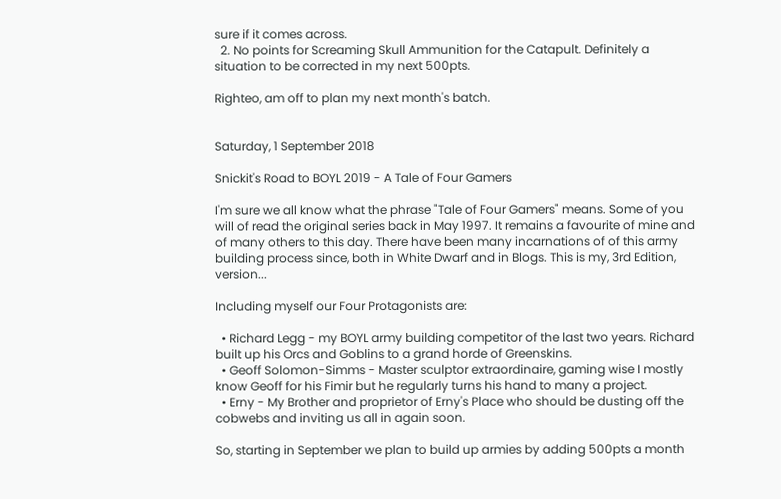sure if it comes across.
  2. No points for Screaming Skull Ammunition for the Catapult. Definitely a situation to be corrected in my next 500pts.

Righteo, am off to plan my next month's batch.


Saturday, 1 September 2018

Snickit's Road to BOYL 2019 - A Tale of Four Gamers

I'm sure we all know what the phrase "Tale of Four Gamers" means. Some of you will of read the original series back in May 1997. It remains a favourite of mine and of many others to this day. There have been many incarnations of of this army building process since, both in White Dwarf and in Blogs. This is my, 3rd Edition, version...

Including myself our Four Protagonists are:

  • Richard Legg - my BOYL army building competitor of the last two years. Richard built up his Orcs and Goblins to a grand horde of Greenskins.
  • Geoff Solomon-Simms - Master sculptor extraordinaire, gaming wise I mostly know Geoff for his Fimir but he regularly turns his hand to many a project.
  • Erny - My Brother and proprietor of Erny's Place who should be dusting off the cobwebs and inviting us all in again soon.

So, starting in September we plan to build up armies by adding 500pts a month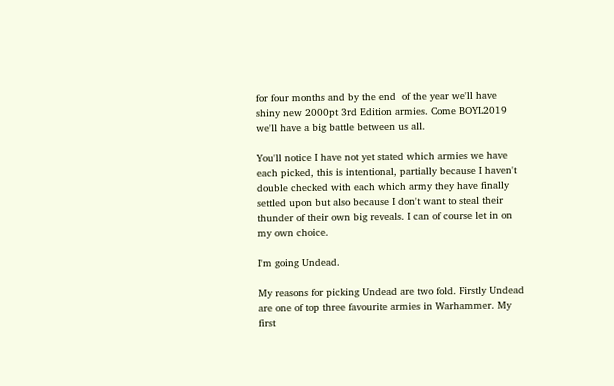for four months and by the end  of the year we'll have shiny new 2000pt 3rd Edition armies. Come BOYL2019 we'll have a big battle between us all.

You'll notice I have not yet stated which armies we have each picked, this is intentional, partially because I haven't double checked with each which army they have finally settled upon but also because I don't want to steal their thunder of their own big reveals. I can of course let in on my own choice.

I'm going Undead.

My reasons for picking Undead are two fold. Firstly Undead are one of top three favourite armies in Warhammer. My first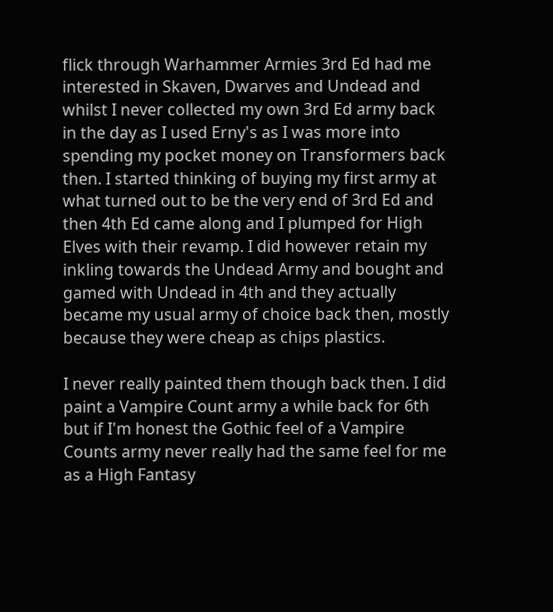flick through Warhammer Armies 3rd Ed had me interested in Skaven, Dwarves and Undead and whilst I never collected my own 3rd Ed army back in the day as I used Erny's as I was more into spending my pocket money on Transformers back then. I started thinking of buying my first army at what turned out to be the very end of 3rd Ed and then 4th Ed came along and I plumped for High Elves with their revamp. I did however retain my inkling towards the Undead Army and bought and gamed with Undead in 4th and they actually became my usual army of choice back then, mostly because they were cheap as chips plastics.

I never really painted them though back then. I did paint a Vampire Count army a while back for 6th but if I'm honest the Gothic feel of a Vampire Counts army never really had the same feel for me as a High Fantasy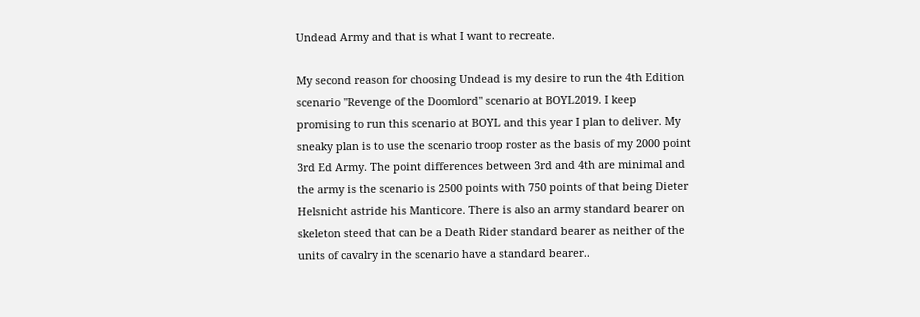Undead Army and that is what I want to recreate.

My second reason for choosing Undead is my desire to run the 4th Edition scenario "Revenge of the Doomlord" scenario at BOYL2019. I keep promising to run this scenario at BOYL and this year I plan to deliver. My sneaky plan is to use the scenario troop roster as the basis of my 2000 point 3rd Ed Army. The point differences between 3rd and 4th are minimal and the army is the scenario is 2500 points with 750 points of that being Dieter Helsnicht astride his Manticore. There is also an army standard bearer on skeleton steed that can be a Death Rider standard bearer as neither of the units of cavalry in the scenario have a standard bearer..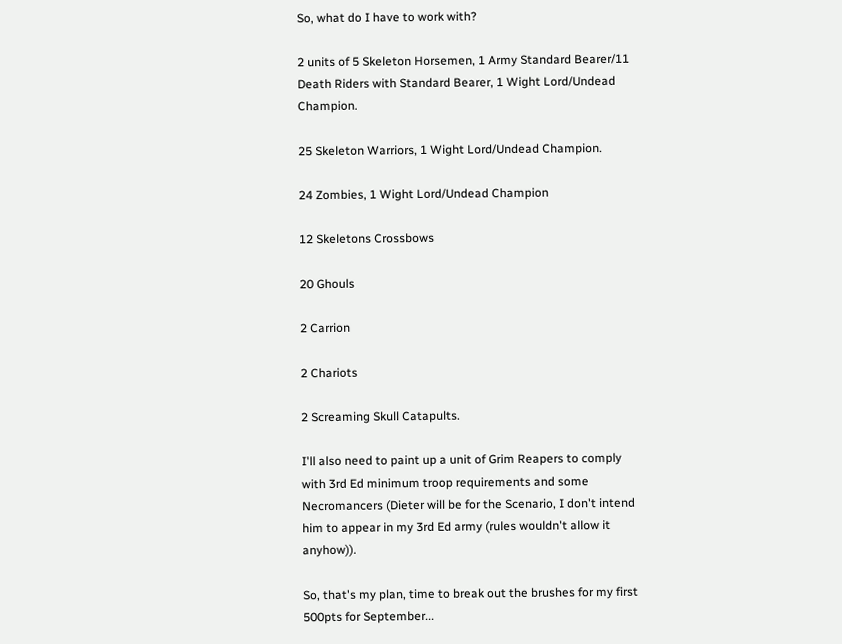So, what do I have to work with?

2 units of 5 Skeleton Horsemen, 1 Army Standard Bearer/11 Death Riders with Standard Bearer, 1 Wight Lord/Undead Champion.

25 Skeleton Warriors, 1 Wight Lord/Undead Champion.

24 Zombies, 1 Wight Lord/Undead Champion

12 Skeletons Crossbows

20 Ghouls

2 Carrion

2 Chariots

2 Screaming Skull Catapults.

I'll also need to paint up a unit of Grim Reapers to comply with 3rd Ed minimum troop requirements and some Necromancers (Dieter will be for the Scenario, I don't intend him to appear in my 3rd Ed army (rules wouldn't allow it anyhow)).

So, that's my plan, time to break out the brushes for my first 500pts for September...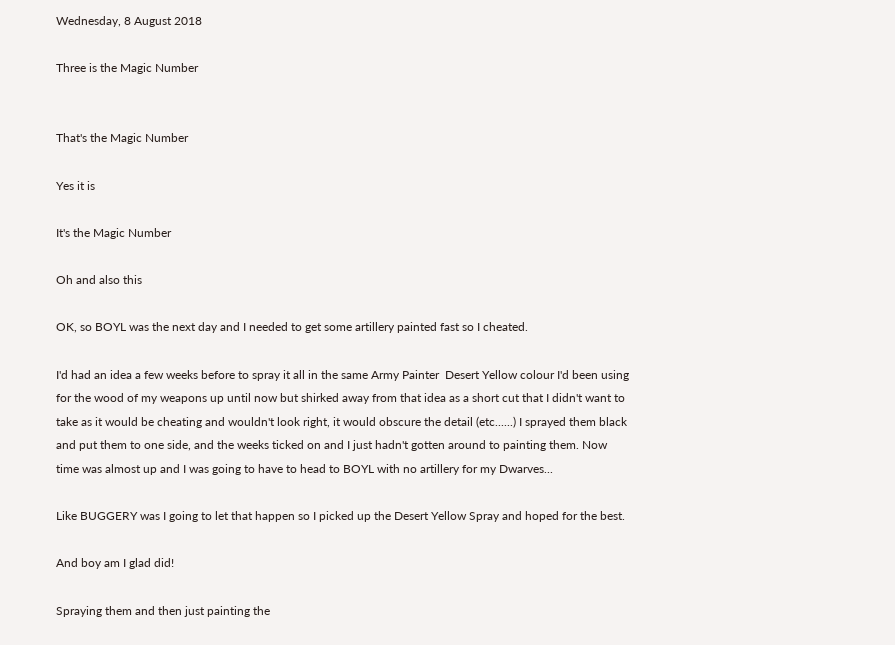Wednesday, 8 August 2018

Three is the Magic Number


That's the Magic Number

Yes it is

It's the Magic Number

Oh and also this

OK, so BOYL was the next day and I needed to get some artillery painted fast so I cheated.

I'd had an idea a few weeks before to spray it all in the same Army Painter  Desert Yellow colour I'd been using for the wood of my weapons up until now but shirked away from that idea as a short cut that I didn't want to take as it would be cheating and wouldn't look right, it would obscure the detail (etc......) I sprayed them black and put them to one side, and the weeks ticked on and I just hadn't gotten around to painting them. Now time was almost up and I was going to have to head to BOYL with no artillery for my Dwarves...

Like BUGGERY was I going to let that happen so I picked up the Desert Yellow Spray and hoped for the best.

And boy am I glad did!

Spraying them and then just painting the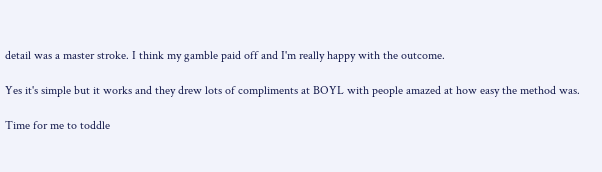detail was a master stroke. I think my gamble paid off and I'm really happy with the outcome.

Yes it's simple but it works and they drew lots of compliments at BOYL with people amazed at how easy the method was.

Time for me to toddle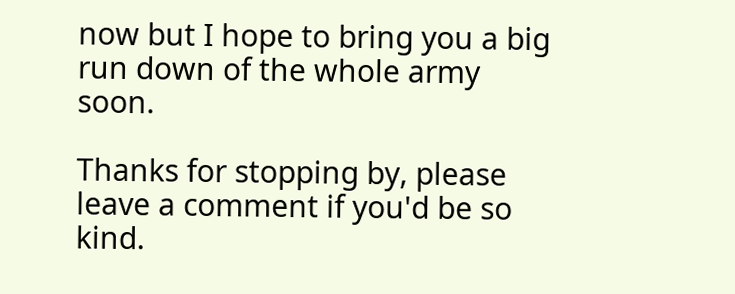now but I hope to bring you a big run down of the whole army soon.

Thanks for stopping by, please leave a comment if you'd be so kind.